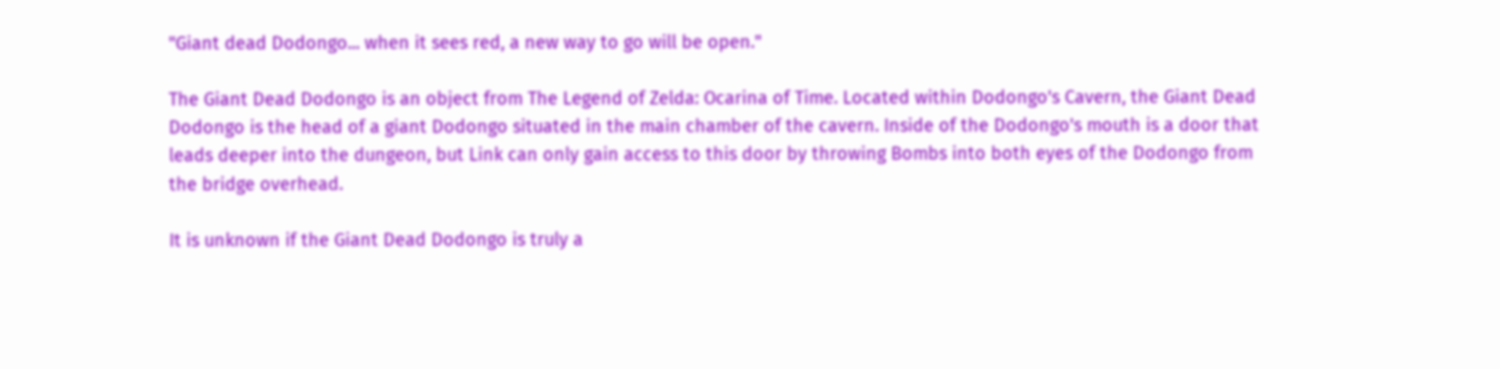"Giant dead Dodongo... when it sees red, a new way to go will be open."

The Giant Dead Dodongo is an object from The Legend of Zelda: Ocarina of Time. Located within Dodongo's Cavern, the Giant Dead Dodongo is the head of a giant Dodongo situated in the main chamber of the cavern. Inside of the Dodongo's mouth is a door that leads deeper into the dungeon, but Link can only gain access to this door by throwing Bombs into both eyes of the Dodongo from the bridge overhead.

It is unknown if the Giant Dead Dodongo is truly a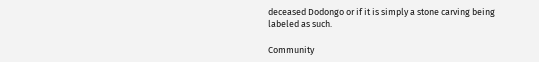deceased Dodongo or if it is simply a stone carving being labeled as such.

Community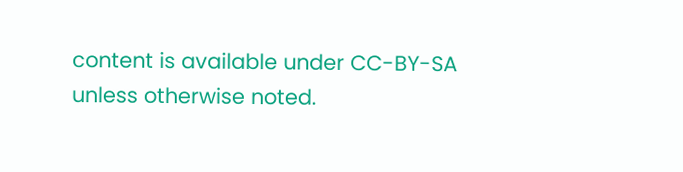content is available under CC-BY-SA unless otherwise noted.